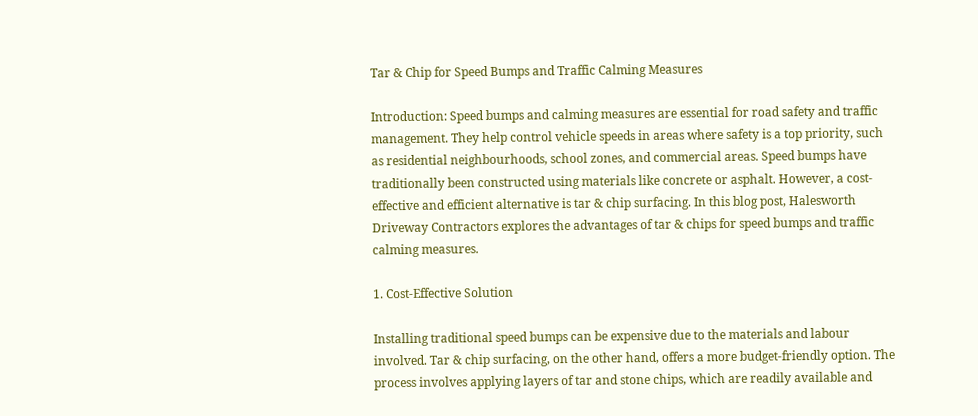Tar & Chip for Speed Bumps and Traffic Calming Measures

Introduction: Speed bumps and calming measures are essential for road safety and traffic management. They help control vehicle speeds in areas where safety is a top priority, such as residential neighbourhoods, school zones, and commercial areas. Speed bumps have traditionally been constructed using materials like concrete or asphalt. However, a cost-effective and efficient alternative is tar & chip surfacing. In this blog post, Halesworth Driveway Contractors explores the advantages of tar & chips for speed bumps and traffic calming measures.

1. Cost-Effective Solution

Installing traditional speed bumps can be expensive due to the materials and labour involved. Tar & chip surfacing, on the other hand, offers a more budget-friendly option. The process involves applying layers of tar and stone chips, which are readily available and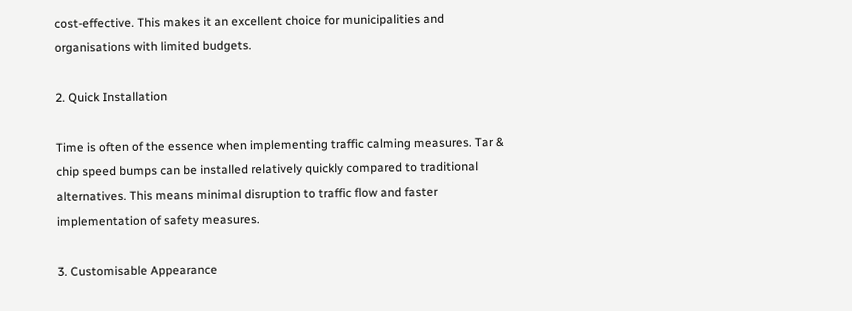cost-effective. This makes it an excellent choice for municipalities and organisations with limited budgets.

2. Quick Installation

Time is often of the essence when implementing traffic calming measures. Tar & chip speed bumps can be installed relatively quickly compared to traditional alternatives. This means minimal disruption to traffic flow and faster implementation of safety measures.

3. Customisable Appearance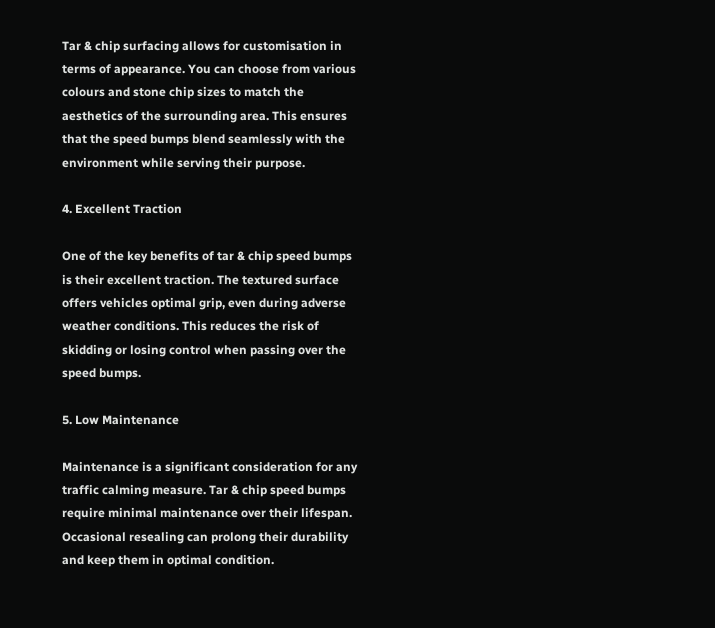Tar & chip surfacing allows for customisation in terms of appearance. You can choose from various colours and stone chip sizes to match the aesthetics of the surrounding area. This ensures that the speed bumps blend seamlessly with the environment while serving their purpose.

4. Excellent Traction

One of the key benefits of tar & chip speed bumps is their excellent traction. The textured surface offers vehicles optimal grip, even during adverse weather conditions. This reduces the risk of skidding or losing control when passing over the speed bumps.

5. Low Maintenance

Maintenance is a significant consideration for any traffic calming measure. Tar & chip speed bumps require minimal maintenance over their lifespan. Occasional resealing can prolong their durability and keep them in optimal condition.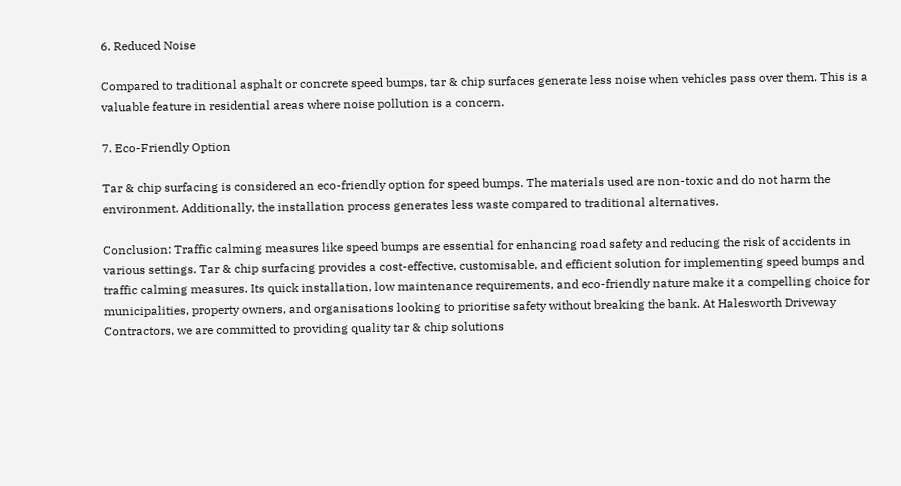6. Reduced Noise

Compared to traditional asphalt or concrete speed bumps, tar & chip surfaces generate less noise when vehicles pass over them. This is a valuable feature in residential areas where noise pollution is a concern.

7. Eco-Friendly Option

Tar & chip surfacing is considered an eco-friendly option for speed bumps. The materials used are non-toxic and do not harm the environment. Additionally, the installation process generates less waste compared to traditional alternatives.

Conclusion: Traffic calming measures like speed bumps are essential for enhancing road safety and reducing the risk of accidents in various settings. Tar & chip surfacing provides a cost-effective, customisable, and efficient solution for implementing speed bumps and traffic calming measures. Its quick installation, low maintenance requirements, and eco-friendly nature make it a compelling choice for municipalities, property owners, and organisations looking to prioritise safety without breaking the bank. At Halesworth Driveway Contractors, we are committed to providing quality tar & chip solutions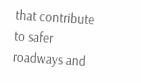that contribute to safer roadways and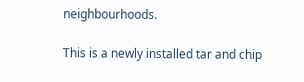neighbourhoods.

This is a newly installed tar and chip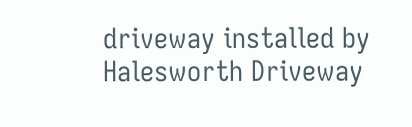driveway installed by Halesworth Driveway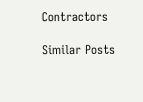Contractors

Similar Posts